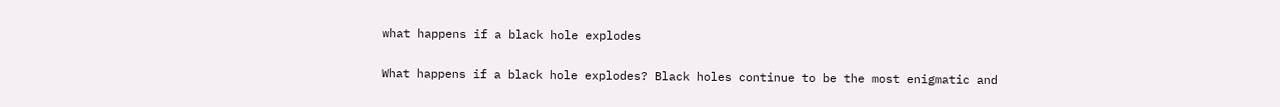what happens if a black hole explodes

What happens if a black hole explodes? Black holes continue to be the most enigmatic and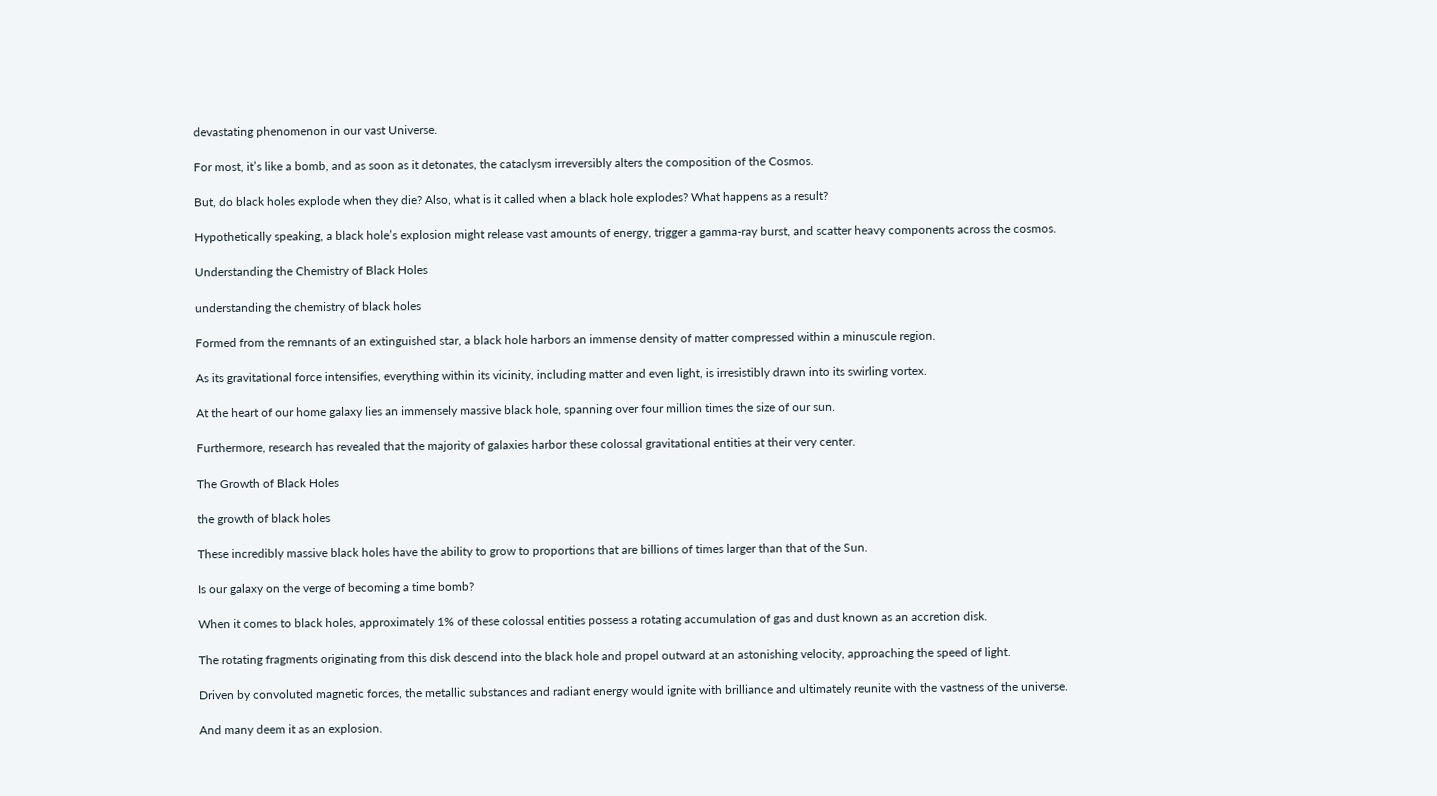devastating phenomenon in our vast Universe.

For most, it’s like a bomb, and as soon as it detonates, the cataclysm irreversibly alters the composition of the Cosmos.

But, do black holes explode when they die? Also, what is it called when a black hole explodes? What happens as a result?

Hypothetically speaking, a black hole’s explosion might release vast amounts of energy, trigger a gamma-ray burst, and scatter heavy components across the cosmos.

Understanding the Chemistry of Black Holes

understanding the chemistry of black holes

Formed from the remnants of an extinguished star, a black hole harbors an immense density of matter compressed within a minuscule region.

As its gravitational force intensifies, everything within its vicinity, including matter and even light, is irresistibly drawn into its swirling vortex.

At the heart of our home galaxy lies an immensely massive black hole, spanning over four million times the size of our sun.

Furthermore, research has revealed that the majority of galaxies harbor these colossal gravitational entities at their very center.

The Growth of Black Holes

the growth of black holes

These incredibly massive black holes have the ability to grow to proportions that are billions of times larger than that of the Sun.

Is our galaxy on the verge of becoming a time bomb?

When it comes to black holes, approximately 1% of these colossal entities possess a rotating accumulation of gas and dust known as an accretion disk.

The rotating fragments originating from this disk descend into the black hole and propel outward at an astonishing velocity, approaching the speed of light.

Driven by convoluted magnetic forces, the metallic substances and radiant energy would ignite with brilliance and ultimately reunite with the vastness of the universe.

And many deem it as an explosion.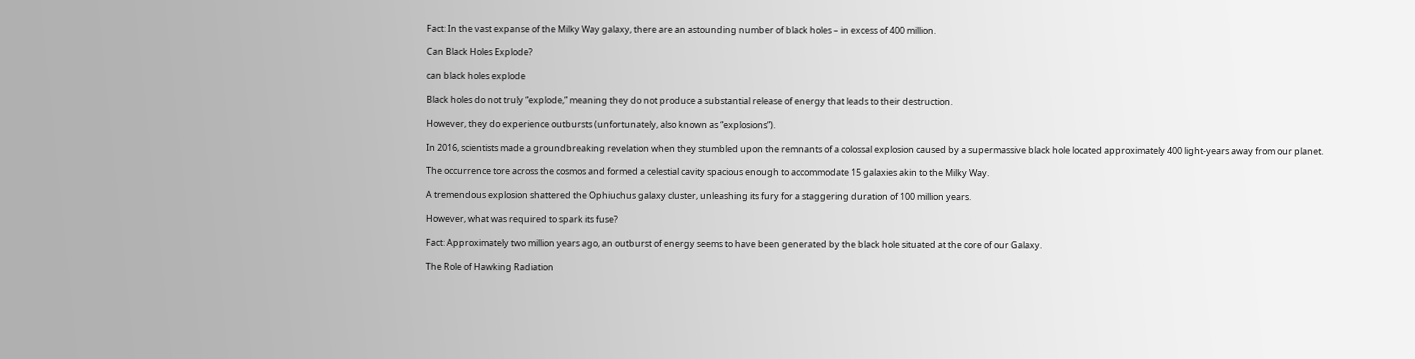Fact: In the vast expanse of the Milky Way galaxy, there are an astounding number of black holes – in excess of 400 million.

Can Black Holes Explode?

can black holes explode

Black holes do not truly “explode,” meaning they do not produce a substantial release of energy that leads to their destruction.

However, they do experience outbursts (unfortunately, also known as “explosions”).

In 2016, scientists made a groundbreaking revelation when they stumbled upon the remnants of a colossal explosion caused by a supermassive black hole located approximately 400 light-years away from our planet.

The occurrence tore across the cosmos and formed a celestial cavity spacious enough to accommodate 15 galaxies akin to the Milky Way.

A tremendous explosion shattered the Ophiuchus galaxy cluster, unleashing its fury for a staggering duration of 100 million years.

However, what was required to spark its fuse?

Fact: Approximately two million years ago, an outburst of energy seems to have been generated by the black hole situated at the core of our Galaxy.

The Role of Hawking Radiation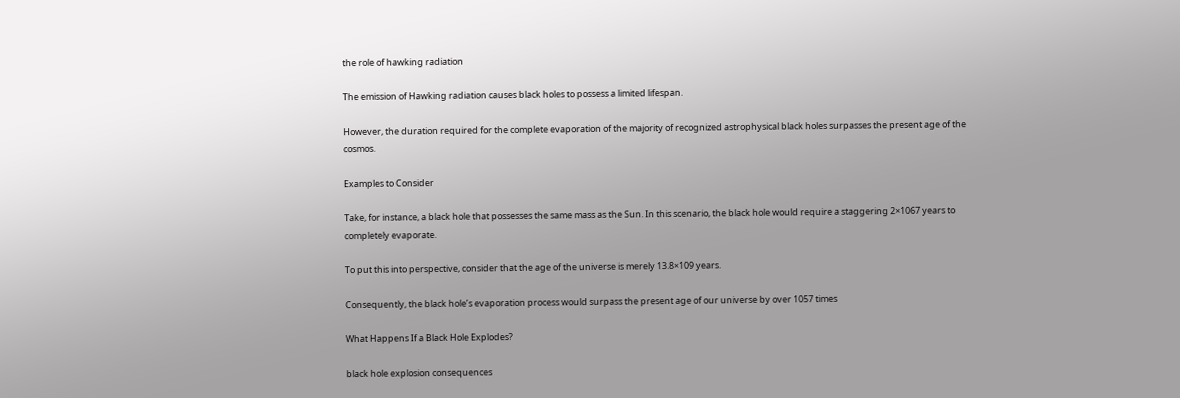the role of hawking radiation

The emission of Hawking radiation causes black holes to possess a limited lifespan.

However, the duration required for the complete evaporation of the majority of recognized astrophysical black holes surpasses the present age of the cosmos.

Examples to Consider

Take, for instance, a black hole that possesses the same mass as the Sun. In this scenario, the black hole would require a staggering 2×1067 years to completely evaporate.

To put this into perspective, consider that the age of the universe is merely 13.8×109 years.

Consequently, the black hole’s evaporation process would surpass the present age of our universe by over 1057 times

What Happens If a Black Hole Explodes?

black hole explosion consequences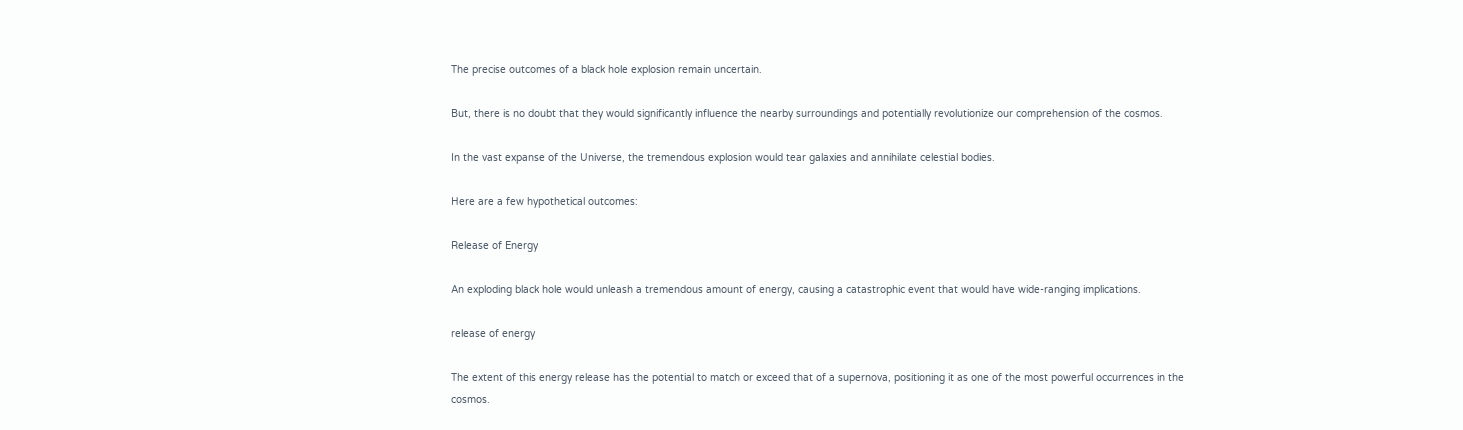The precise outcomes of a black hole explosion remain uncertain.

But, there is no doubt that they would significantly influence the nearby surroundings and potentially revolutionize our comprehension of the cosmos.

In the vast expanse of the Universe, the tremendous explosion would tear galaxies and annihilate celestial bodies.

Here are a few hypothetical outcomes:

Release of Energy

An exploding black hole would unleash a tremendous amount of energy, causing a catastrophic event that would have wide-ranging implications.

release of energy

The extent of this energy release has the potential to match or exceed that of a supernova, positioning it as one of the most powerful occurrences in the cosmos.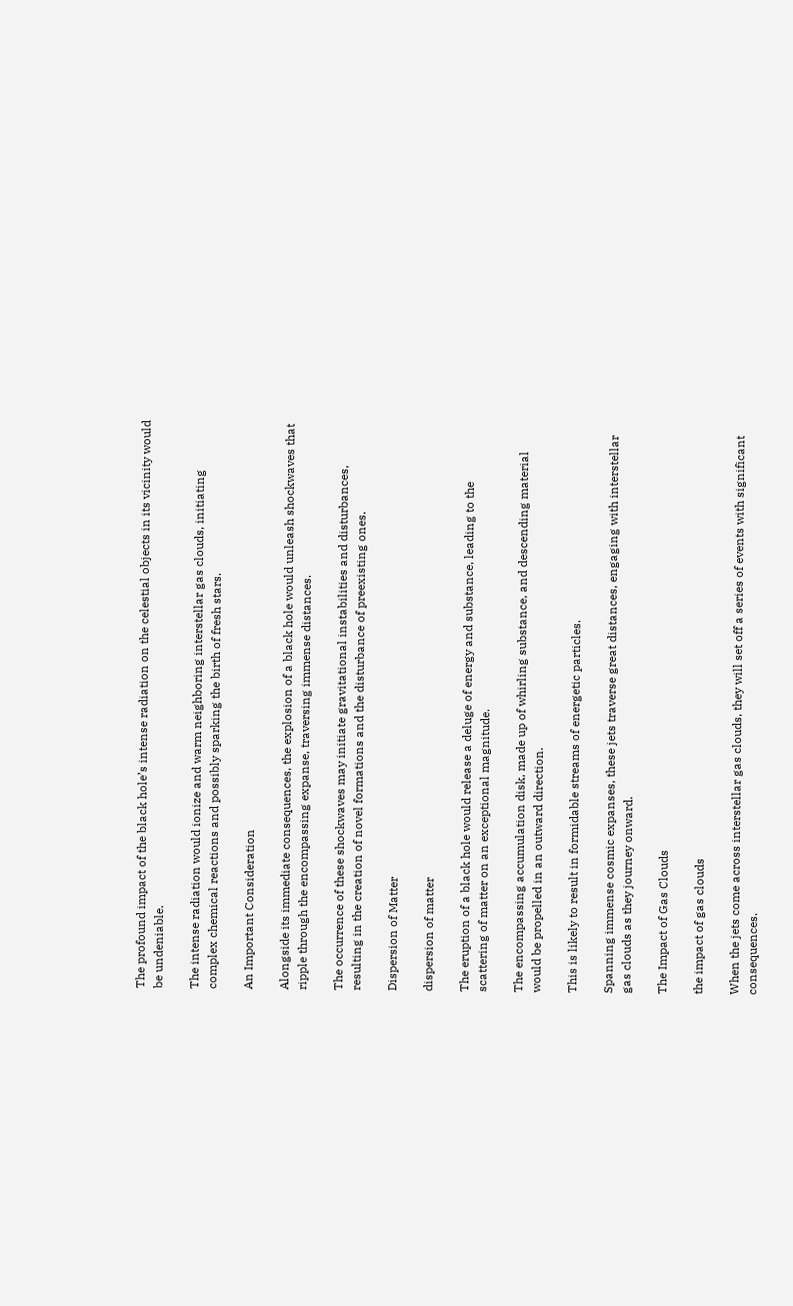The profound impact of the black hole’s intense radiation on the celestial objects in its vicinity would be undeniable.

The intense radiation would ionize and warm neighboring interstellar gas clouds, initiating complex chemical reactions and possibly sparking the birth of fresh stars.

An Important Consideration

Alongside its immediate consequences, the explosion of a black hole would unleash shockwaves that ripple through the encompassing expanse, traversing immense distances.

The occurrence of these shockwaves may initiate gravitational instabilities and disturbances, resulting in the creation of novel formations and the disturbance of preexisting ones.

Dispersion of Matter

dispersion of matter

The eruption of a black hole would release a deluge of energy and substance, leading to the scattering of matter on an exceptional magnitude.

The encompassing accumulation disk, made up of whirling substance, and descending material would be propelled in an outward direction.

This is likely to result in formidable streams of energetic particles.

Spanning immense cosmic expanses, these jets traverse great distances, engaging with interstellar gas clouds as they journey onward.

The Impact of Gas Clouds

the impact of gas clouds

When the jets come across interstellar gas clouds, they will set off a series of events with significant consequences.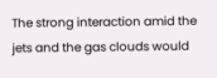The strong interaction amid the jets and the gas clouds would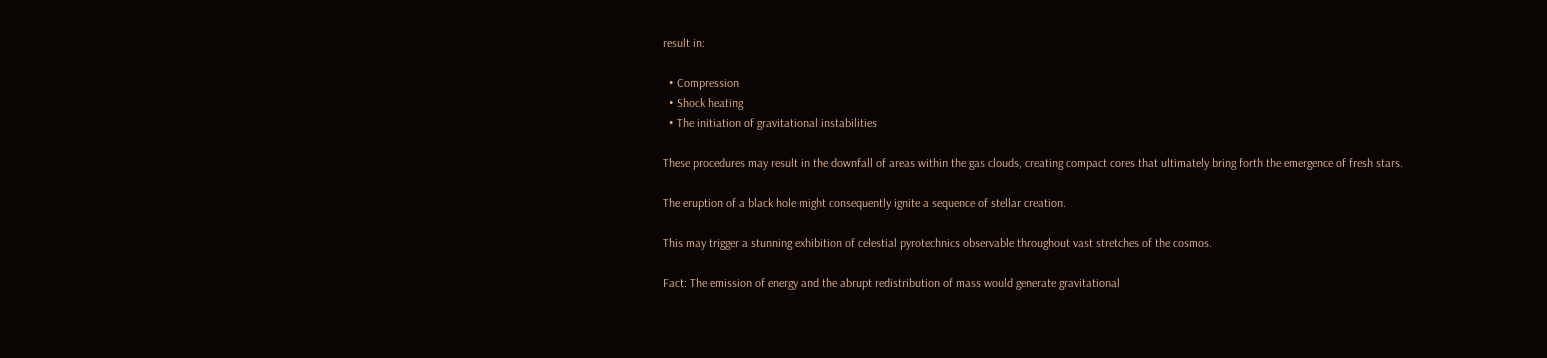result in:

  • Compression
  • Shock heating
  • The initiation of gravitational instabilities

These procedures may result in the downfall of areas within the gas clouds, creating compact cores that ultimately bring forth the emergence of fresh stars.

The eruption of a black hole might consequently ignite a sequence of stellar creation.

This may trigger a stunning exhibition of celestial pyrotechnics observable throughout vast stretches of the cosmos.

Fact: The emission of energy and the abrupt redistribution of mass would generate gravitational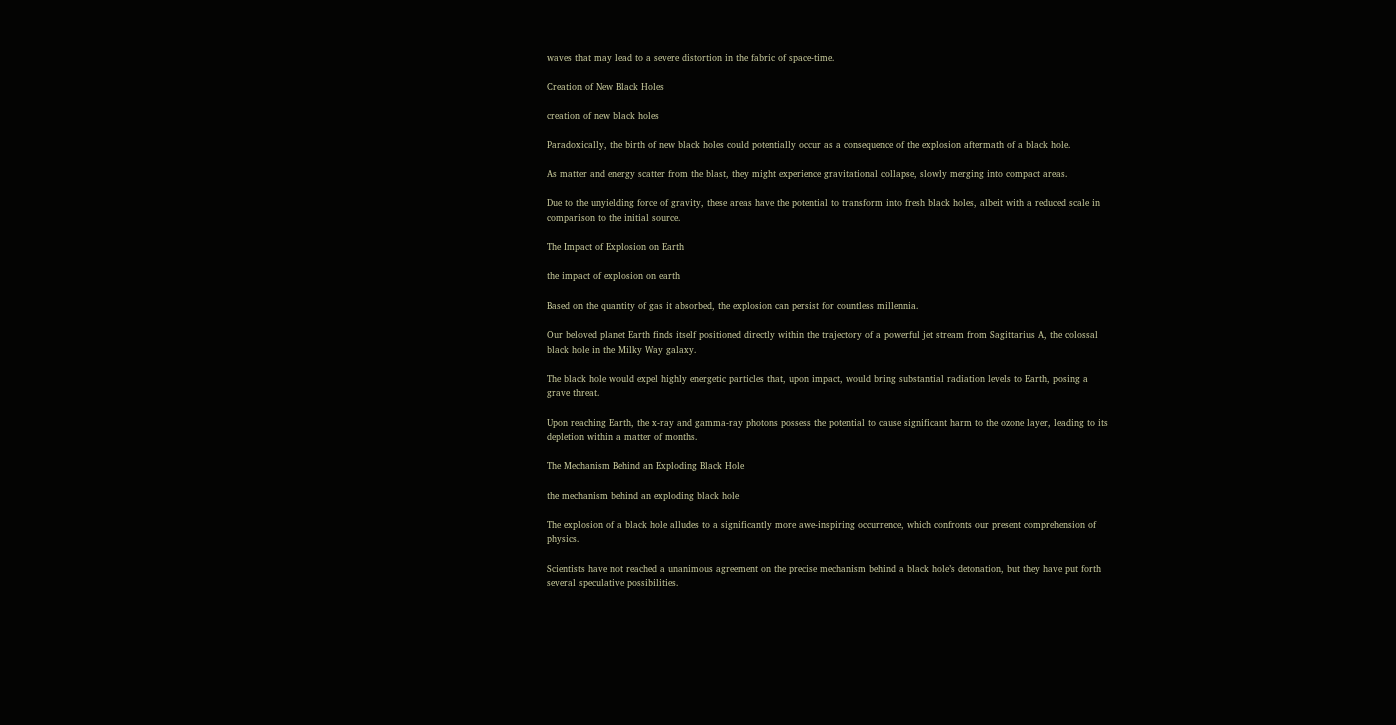waves that may lead to a severe distortion in the fabric of space-time.

Creation of New Black Holes

creation of new black holes

Paradoxically, the birth of new black holes could potentially occur as a consequence of the explosion aftermath of a black hole.

As matter and energy scatter from the blast, they might experience gravitational collapse, slowly merging into compact areas.

Due to the unyielding force of gravity, these areas have the potential to transform into fresh black holes, albeit with a reduced scale in comparison to the initial source.

The Impact of Explosion on Earth

the impact of explosion on earth

Based on the quantity of gas it absorbed, the explosion can persist for countless millennia.

Our beloved planet Earth finds itself positioned directly within the trajectory of a powerful jet stream from Sagittarius A, the colossal black hole in the Milky Way galaxy.

The black hole would expel highly energetic particles that, upon impact, would bring substantial radiation levels to Earth, posing a grave threat.

Upon reaching Earth, the x-ray and gamma-ray photons possess the potential to cause significant harm to the ozone layer, leading to its depletion within a matter of months.

The Mechanism Behind an Exploding Black Hole

the mechanism behind an exploding black hole

The explosion of a black hole alludes to a significantly more awe-inspiring occurrence, which confronts our present comprehension of physics.

Scientists have not reached a unanimous agreement on the precise mechanism behind a black hole’s detonation, but they have put forth several speculative possibilities.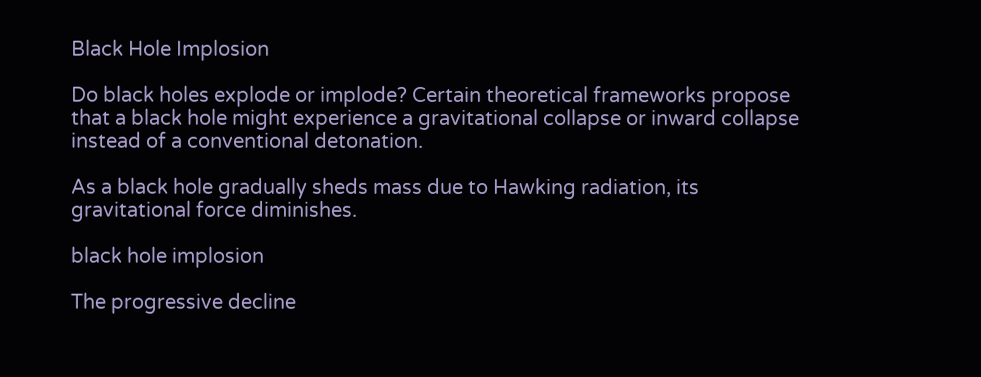Black Hole Implosion

Do black holes explode or implode? Certain theoretical frameworks propose that a black hole might experience a gravitational collapse or inward collapse instead of a conventional detonation.

As a black hole gradually sheds mass due to Hawking radiation, its gravitational force diminishes.

black hole implosion

The progressive decline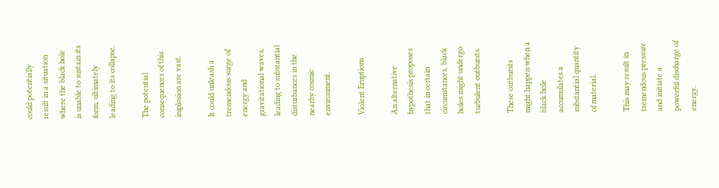could potentially result in a situation where the black hole is unable to sustain its form, ultimately leading to its collapse.

The potential consequences of this implosion are vast.

It could unleash a tremendous surge of energy and gravitational waves, leading to substantial disturbances in the nearby cosmic environment.

Violent Eruptions

An alternative hypothesis proposes that in certain circumstances, black holes might undergo turbulent outbursts.

These outbursts might happen when a black hole accumulates a substantial quantity of material.

This may result in tremendous pressure and initiate a powerful discharge of energy.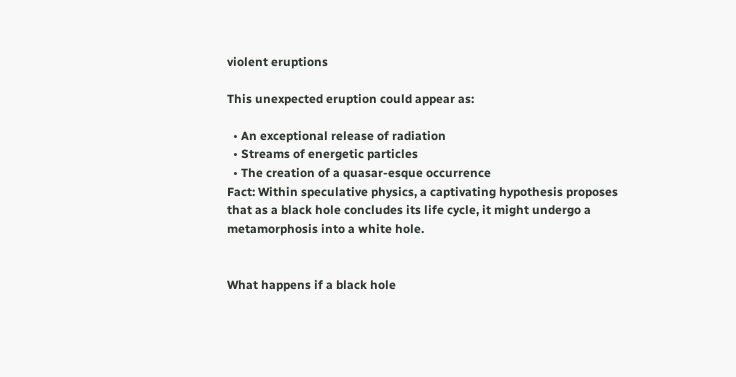violent eruptions

This unexpected eruption could appear as:

  • An exceptional release of radiation
  • Streams of energetic particles
  • The creation of a quasar-esque occurrence
Fact: Within speculative physics, a captivating hypothesis proposes that as a black hole concludes its life cycle, it might undergo a metamorphosis into a white hole.


What happens if a black hole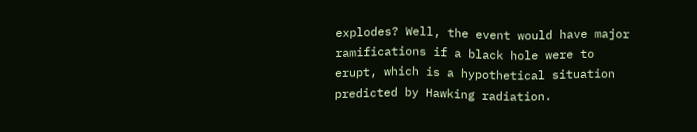explodes? Well, the event would have major ramifications if a black hole were to erupt, which is a hypothetical situation predicted by Hawking radiation.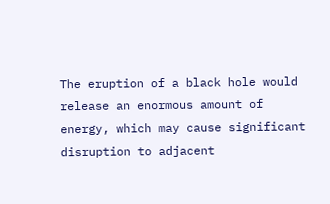The eruption of a black hole would release an enormous amount of energy, which may cause significant disruption to adjacent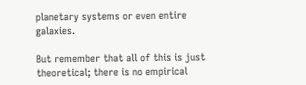planetary systems or even entire galaxies.

But remember that all of this is just theoretical; there is no empirical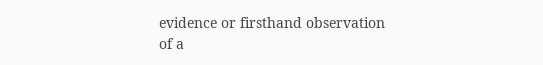evidence or firsthand observation of a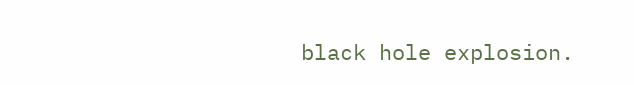black hole explosion.